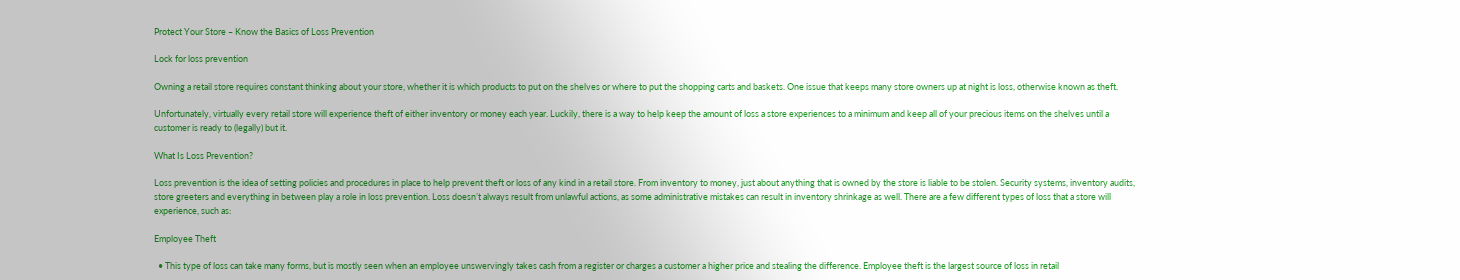Protect Your Store – Know the Basics of Loss Prevention

Lock for loss prevention

Owning a retail store requires constant thinking about your store, whether it is which products to put on the shelves or where to put the shopping carts and baskets. One issue that keeps many store owners up at night is loss, otherwise known as theft.

Unfortunately, virtually every retail store will experience theft of either inventory or money each year. Luckily, there is a way to help keep the amount of loss a store experiences to a minimum and keep all of your precious items on the shelves until a customer is ready to (legally) but it.

What Is Loss Prevention?

Loss prevention is the idea of setting policies and procedures in place to help prevent theft or loss of any kind in a retail store. From inventory to money, just about anything that is owned by the store is liable to be stolen. Security systems, inventory audits, store greeters and everything in between play a role in loss prevention. Loss doesn’t always result from unlawful actions, as some administrative mistakes can result in inventory shrinkage as well. There are a few different types of loss that a store will experience, such as:

Employee Theft

  • This type of loss can take many forms, but is mostly seen when an employee unswervingly takes cash from a register or charges a customer a higher price and stealing the difference. Employee theft is the largest source of loss in retail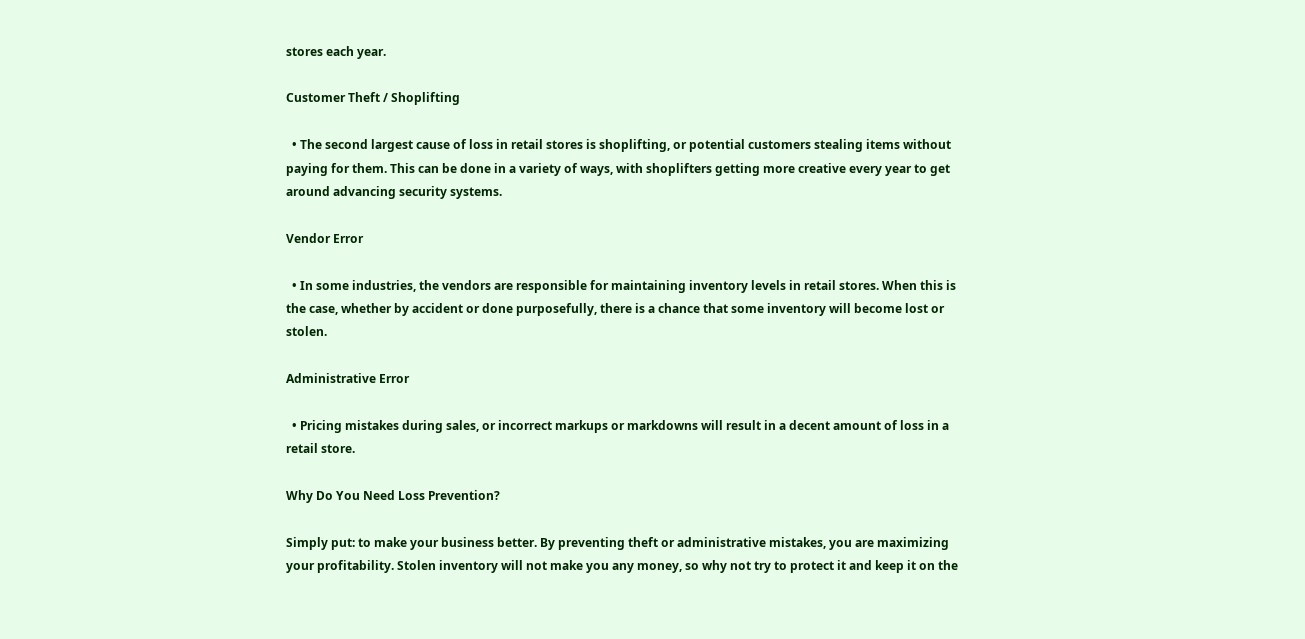stores each year.

Customer Theft / Shoplifting

  • The second largest cause of loss in retail stores is shoplifting, or potential customers stealing items without paying for them. This can be done in a variety of ways, with shoplifters getting more creative every year to get around advancing security systems.

Vendor Error

  • In some industries, the vendors are responsible for maintaining inventory levels in retail stores. When this is the case, whether by accident or done purposefully, there is a chance that some inventory will become lost or stolen.

Administrative Error

  • Pricing mistakes during sales, or incorrect markups or markdowns will result in a decent amount of loss in a retail store.

Why Do You Need Loss Prevention?

Simply put: to make your business better. By preventing theft or administrative mistakes, you are maximizing your profitability. Stolen inventory will not make you any money, so why not try to protect it and keep it on the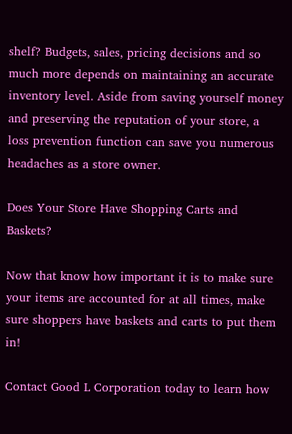shelf? Budgets, sales, pricing decisions and so much more depends on maintaining an accurate inventory level. Aside from saving yourself money and preserving the reputation of your store, a loss prevention function can save you numerous headaches as a store owner.

Does Your Store Have Shopping Carts and Baskets?

Now that know how important it is to make sure your items are accounted for at all times, make sure shoppers have baskets and carts to put them in!

Contact Good L Corporation today to learn how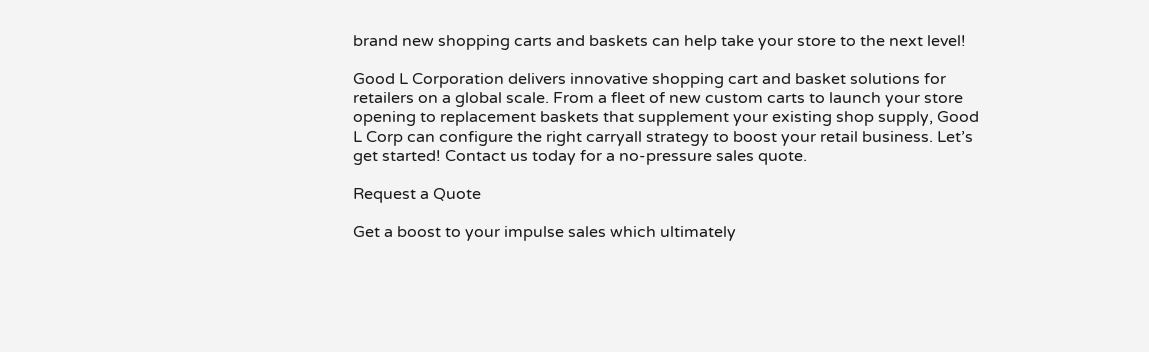brand new shopping carts and baskets can help take your store to the next level!

Good L Corporation delivers innovative shopping cart and basket solutions for retailers on a global scale. From a fleet of new custom carts to launch your store opening to replacement baskets that supplement your existing shop supply, Good L Corp can configure the right carryall strategy to boost your retail business. Let’s get started! Contact us today for a no-pressure sales quote.

Request a Quote

Get a boost to your impulse sales which ultimately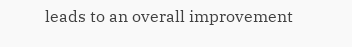leads to an overall improvement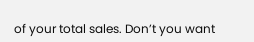of your total sales. Don’t you want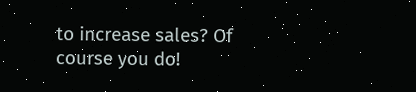to increase sales? Of course you do!